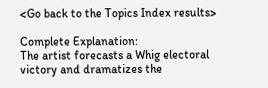<Go back to the Topics Index results>

Complete Explanation:
The artist forecasts a Whig electoral victory and dramatizes the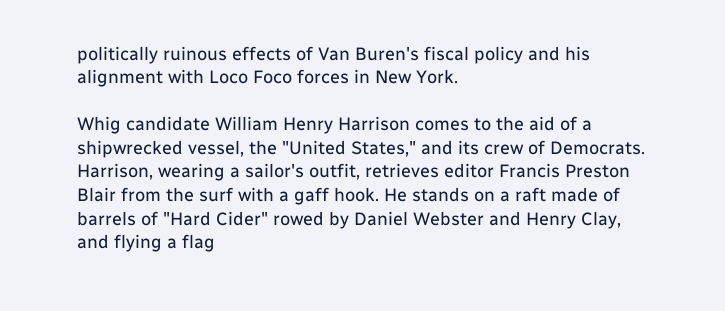politically ruinous effects of Van Buren's fiscal policy and his alignment with Loco Foco forces in New York.

Whig candidate William Henry Harrison comes to the aid of a shipwrecked vessel, the "United States," and its crew of Democrats. Harrison, wearing a sailor's outfit, retrieves editor Francis Preston Blair from the surf with a gaff hook. He stands on a raft made of barrels of "Hard Cider" rowed by Daniel Webster and Henry Clay, and flying a flag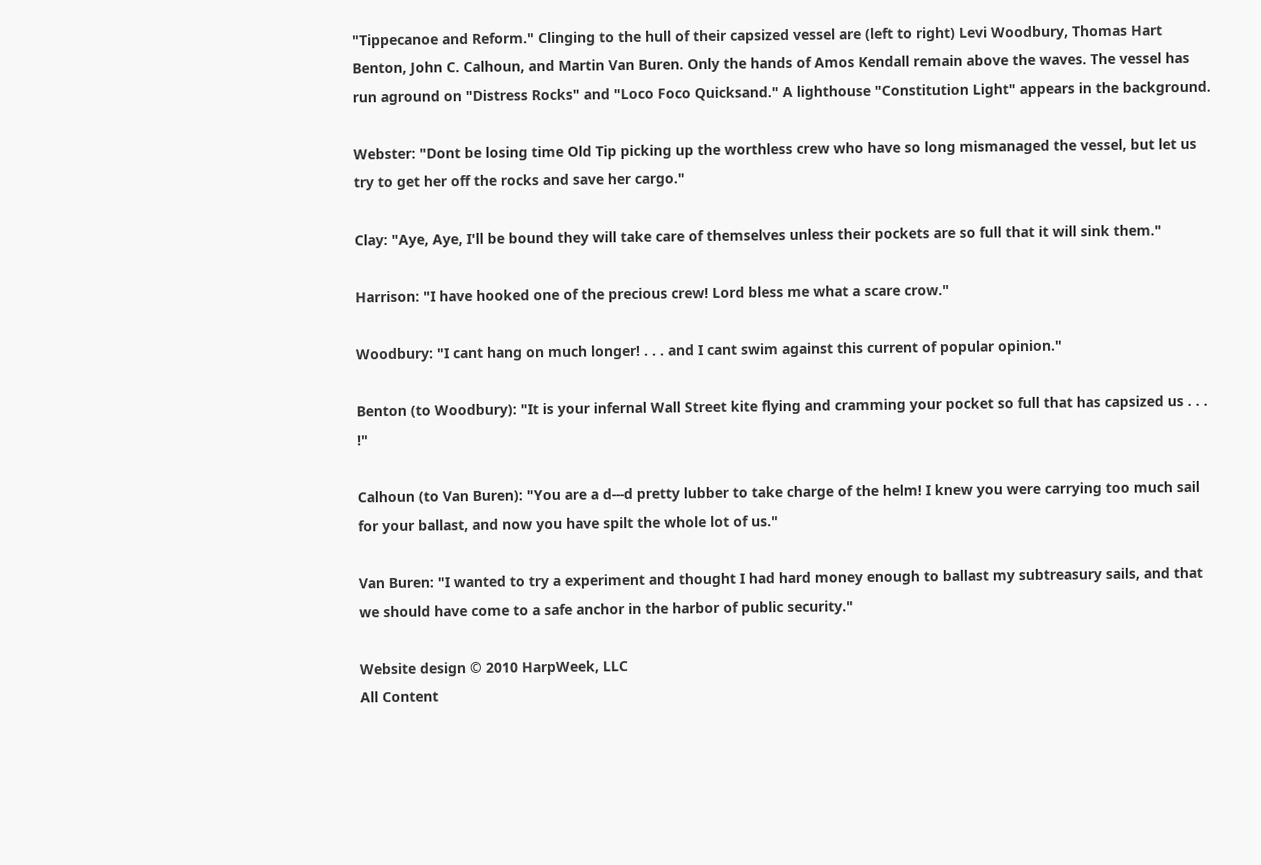"Tippecanoe and Reform." Clinging to the hull of their capsized vessel are (left to right) Levi Woodbury, Thomas Hart Benton, John C. Calhoun, and Martin Van Buren. Only the hands of Amos Kendall remain above the waves. The vessel has run aground on "Distress Rocks" and "Loco Foco Quicksand." A lighthouse "Constitution Light" appears in the background.

Webster: "Dont be losing time Old Tip picking up the worthless crew who have so long mismanaged the vessel, but let us try to get her off the rocks and save her cargo."

Clay: "Aye, Aye, I'll be bound they will take care of themselves unless their pockets are so full that it will sink them."

Harrison: "I have hooked one of the precious crew! Lord bless me what a scare crow."

Woodbury: "I cant hang on much longer! . . . and I cant swim against this current of popular opinion."

Benton (to Woodbury): "It is your infernal Wall Street kite flying and cramming your pocket so full that has capsized us . . . !"

Calhoun (to Van Buren): "You are a d---d pretty lubber to take charge of the helm! I knew you were carrying too much sail for your ballast, and now you have spilt the whole lot of us."

Van Buren: "I wanted to try a experiment and thought I had hard money enough to ballast my subtreasury sails, and that we should have come to a safe anchor in the harbor of public security."

Website design © 2010 HarpWeek, LLC
All Content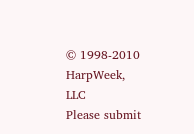© 1998-2010 HarpWeek, LLC
Please submit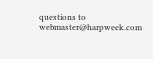questions to webmaster@harpweek.com